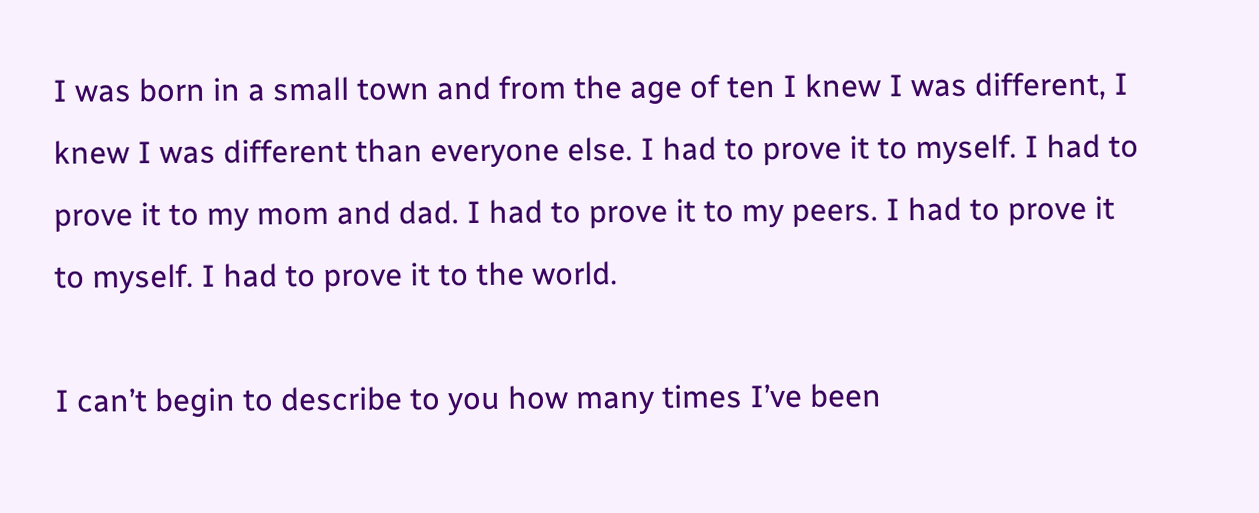I was born in a small town and from the age of ten I knew I was different, I knew I was different than everyone else. I had to prove it to myself. I had to prove it to my mom and dad. I had to prove it to my peers. I had to prove it to myself. I had to prove it to the world.

I can’t begin to describe to you how many times I’ve been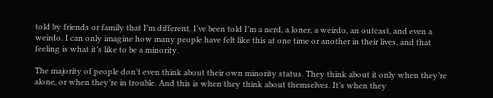told by friends or family that I’m different. I’ve been told I’m a nerd, a loner, a weirdo, an outcast, and even a weirdo. I can only imagine how many people have felt like this at one time or another in their lives, and that feeling is what it’s like to be a minority.

The majority of people don’t even think about their own minority status. They think about it only when they’re alone, or when they’re in trouble. And this is when they think about themselves. It’s when they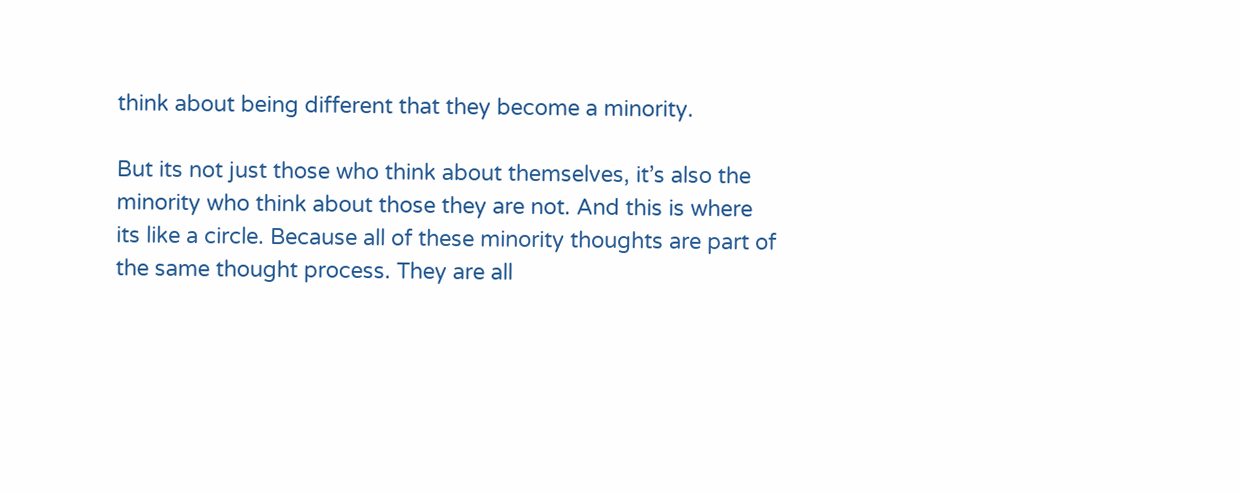think about being different that they become a minority.

But its not just those who think about themselves, it’s also the minority who think about those they are not. And this is where its like a circle. Because all of these minority thoughts are part of the same thought process. They are all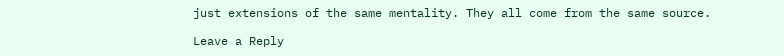just extensions of the same mentality. They all come from the same source.

Leave a Reply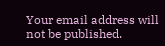Your email address will not be published.